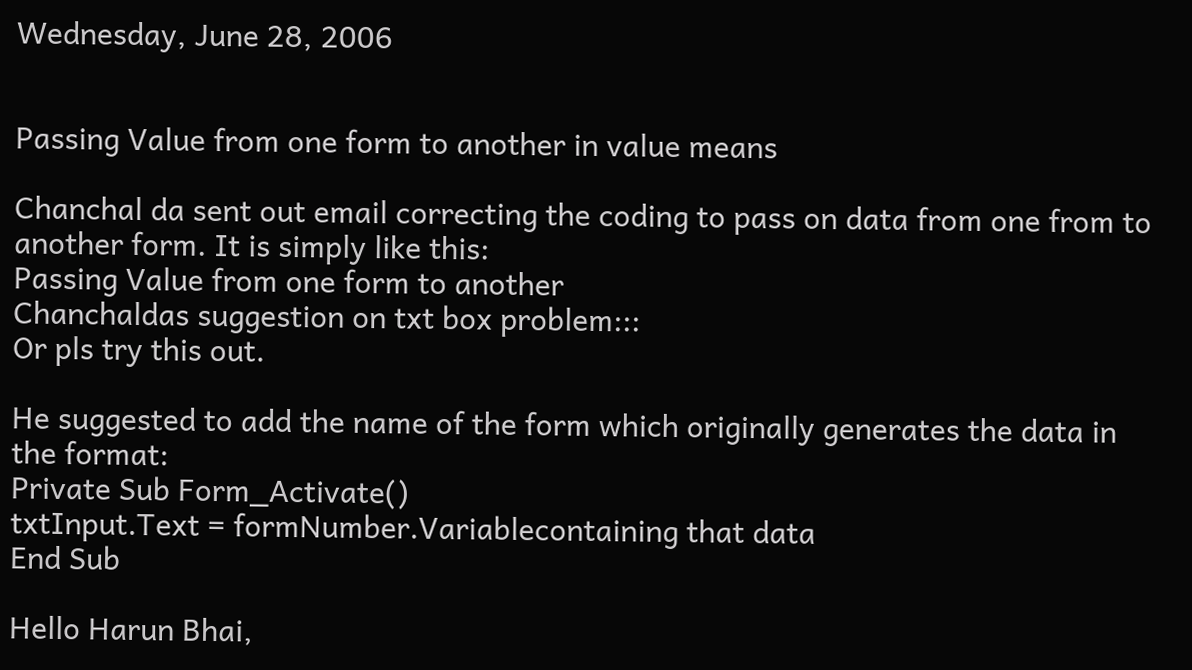Wednesday, June 28, 2006


Passing Value from one form to another in value means

Chanchal da sent out email correcting the coding to pass on data from one from to another form. It is simply like this:
Passing Value from one form to another
Chanchaldas suggestion on txt box problem:::
Or pls try this out.

He suggested to add the name of the form which originally generates the data in the format:
Private Sub Form_Activate()
txtInput.Text = formNumber.Variablecontaining that data
End Sub

Hello Harun Bhai,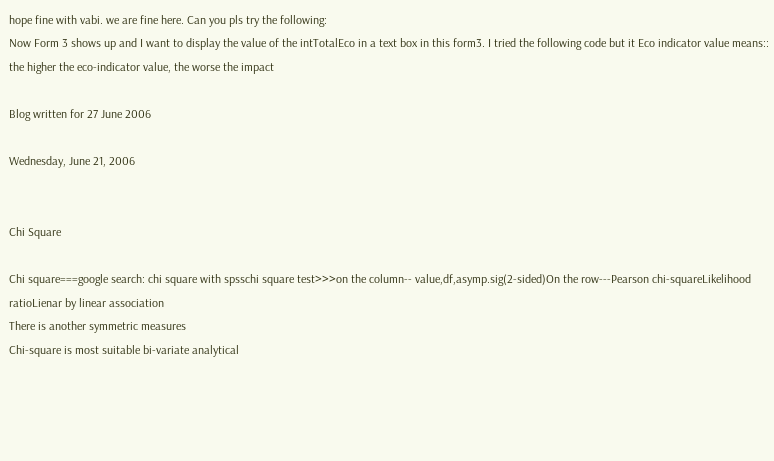hope fine with vabi. we are fine here. Can you pls try the following:
Now Form 3 shows up and I want to display the value of the intTotalEco in a text box in this form3. I tried the following code but it Eco indicator value means::
the higher the eco-indicator value, the worse the impact

Blog written for 27 June 2006

Wednesday, June 21, 2006


Chi Square

Chi square===google search: chi square with spsschi square test>>>on the column-- value,df,asymp.sig(2-sided)On the row---Pearson chi-squareLikelihood ratioLienar by linear association
There is another symmetric measures
Chi-square is most suitable bi-variate analytical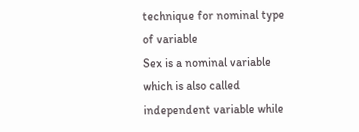technique for nominal type of variable
Sex is a nominal variable which is also called independent variable while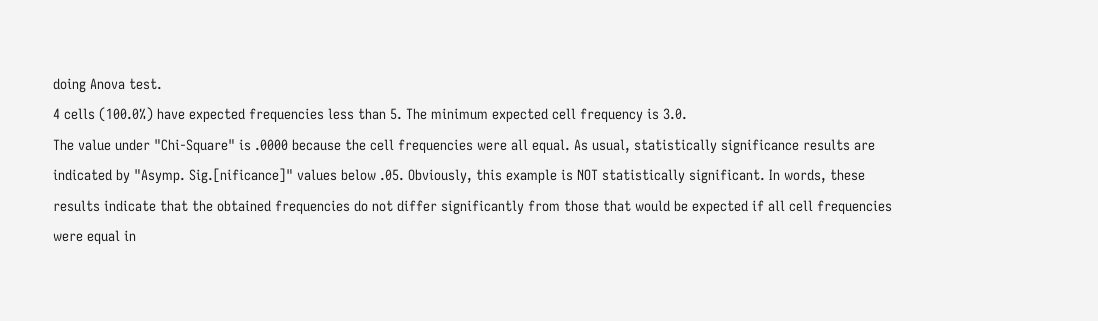doing Anova test.
4 cells (100.0%) have expected frequencies less than 5. The minimum expected cell frequency is 3.0.
The value under "Chi-Square" is .0000 because the cell frequencies were all equal. As usual, statistically significance results are indicated by "Asymp. Sig.[nificance]" values below .05. Obviously, this example is NOT statistically significant. In words, these results indicate that the obtained frequencies do not differ significantly from those that would be expected if all cell frequencies were equal in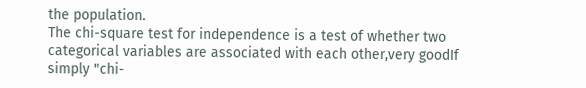the population.
The chi-square test for independence is a test of whether two categorical variables are associated with each other,very goodIf simply "chi-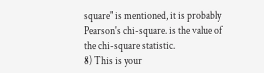square" is mentioned, it is probably Pearson's chi-square. is the value of the chi-square statistic.
8) This is your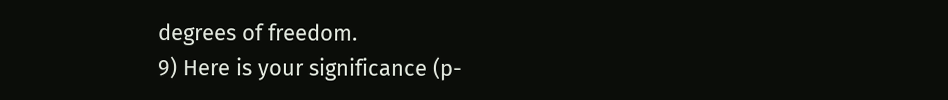degrees of freedom.
9) Here is your significance (p-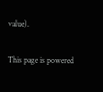value).

This page is powered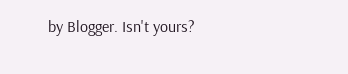by Blogger. Isn't yours?